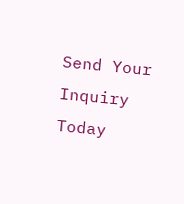Send Your Inquiry Today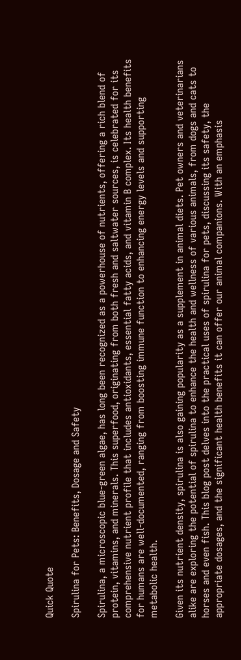Quick Quote

Spirulina for Pets: Benefits, Dosage and Safety

Spirulina, a microscopic blue-green algae, has long been recognized as a powerhouse of nutrients, offering a rich blend of protein, vitamins, and minerals. This superfood, originating from both fresh and saltwater sources, is celebrated for its comprehensive nutrient profile that includes antioxidants, essential fatty acids, and vitamin B complex. Its health benefits for humans are well-documented, ranging from boosting immune function to enhancing energy levels and supporting metabolic health.

Given its nutrient density, spirulina is also gaining popularity as a supplement in animal diets. Pet owners and veterinarians alike are exploring the potential of spirulina to enhance the health and wellness of various animals, from dogs and cats to horses and even fish. This blog post delves into the practical uses of spirulina for pets, discussing its safety, the appropriate dosages, and the significant health benefits it can offer our animal companions. With an emphasis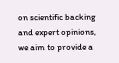on scientific backing and expert opinions, we aim to provide a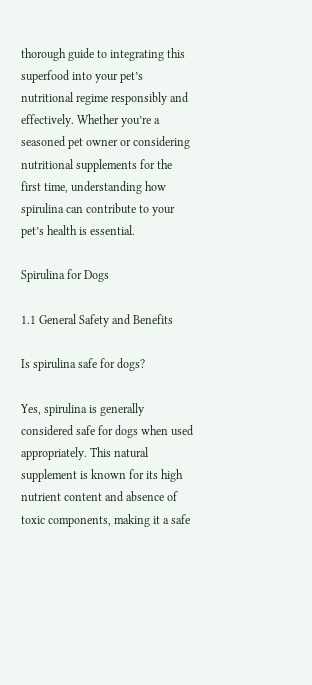thorough guide to integrating this superfood into your pet’s nutritional regime responsibly and effectively. Whether you’re a seasoned pet owner or considering nutritional supplements for the first time, understanding how spirulina can contribute to your pet’s health is essential.

Spirulina for Dogs

1.1 General Safety and Benefits

Is spirulina safe for dogs?

Yes, spirulina is generally considered safe for dogs when used appropriately. This natural supplement is known for its high nutrient content and absence of toxic components, making it a safe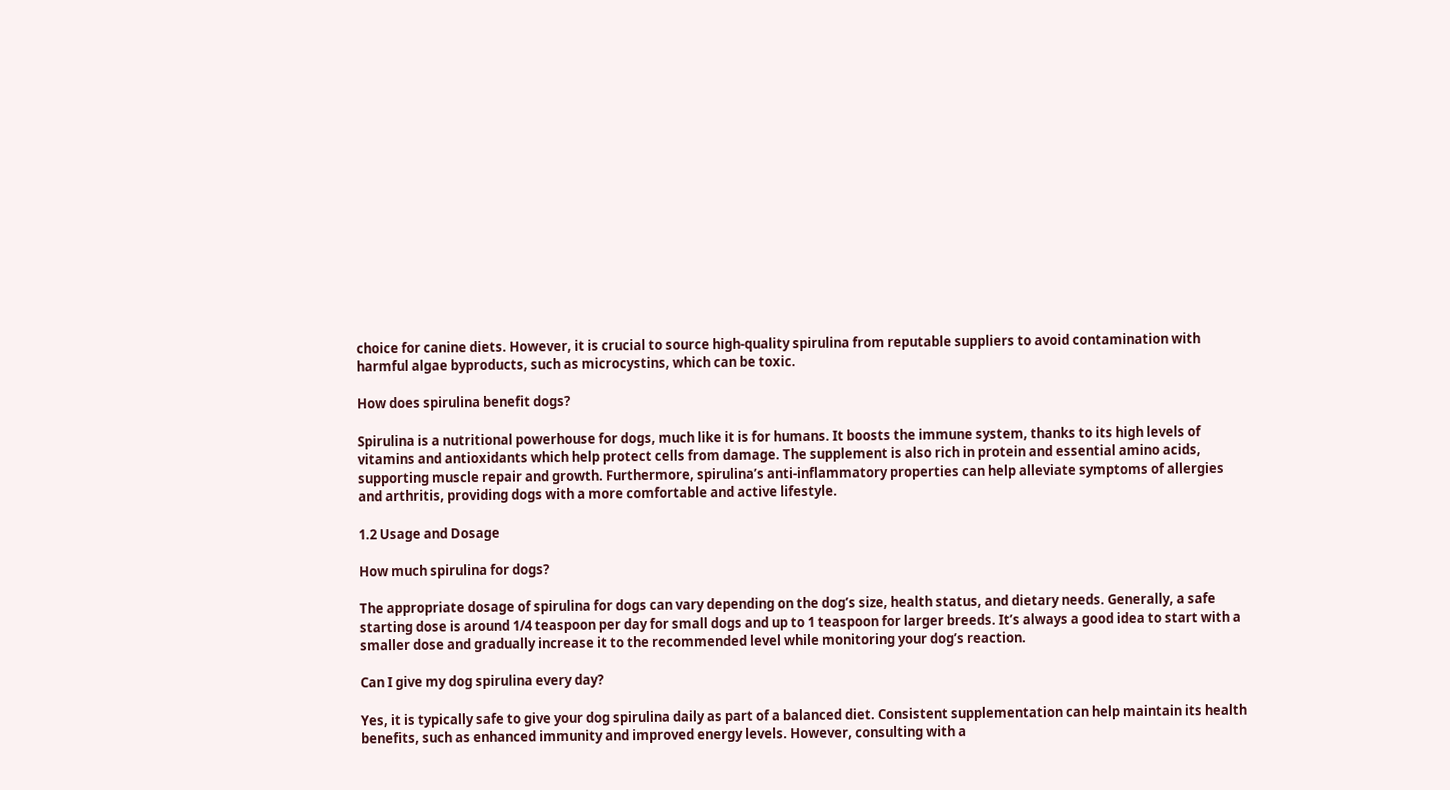choice for canine diets. However, it is crucial to source high-quality spirulina from reputable suppliers to avoid contamination with harmful algae byproducts, such as microcystins, which can be toxic.

How does spirulina benefit dogs?

Spirulina is a nutritional powerhouse for dogs, much like it is for humans. It boosts the immune system, thanks to its high levels of vitamins and antioxidants which help protect cells from damage. The supplement is also rich in protein and essential amino acids, supporting muscle repair and growth. Furthermore, spirulina’s anti-inflammatory properties can help alleviate symptoms of allergies and arthritis, providing dogs with a more comfortable and active lifestyle.

1.2 Usage and Dosage

How much spirulina for dogs?

The appropriate dosage of spirulina for dogs can vary depending on the dog’s size, health status, and dietary needs. Generally, a safe starting dose is around 1/4 teaspoon per day for small dogs and up to 1 teaspoon for larger breeds. It’s always a good idea to start with a smaller dose and gradually increase it to the recommended level while monitoring your dog’s reaction.

Can I give my dog spirulina every day?

Yes, it is typically safe to give your dog spirulina daily as part of a balanced diet. Consistent supplementation can help maintain its health benefits, such as enhanced immunity and improved energy levels. However, consulting with a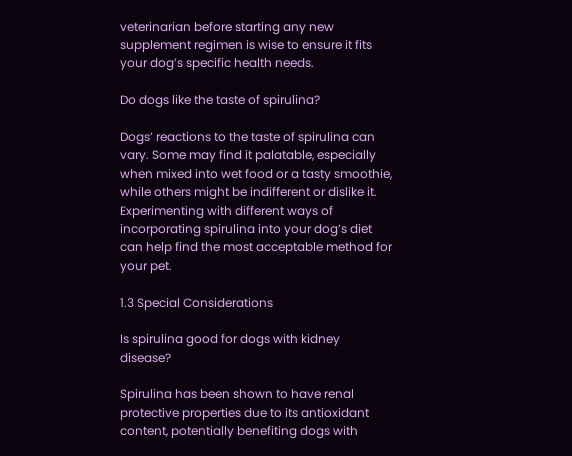veterinarian before starting any new supplement regimen is wise to ensure it fits your dog’s specific health needs.

Do dogs like the taste of spirulina?

Dogs’ reactions to the taste of spirulina can vary. Some may find it palatable, especially when mixed into wet food or a tasty smoothie, while others might be indifferent or dislike it. Experimenting with different ways of incorporating spirulina into your dog’s diet can help find the most acceptable method for your pet.

1.3 Special Considerations

Is spirulina good for dogs with kidney disease?

Spirulina has been shown to have renal protective properties due to its antioxidant content, potentially benefiting dogs with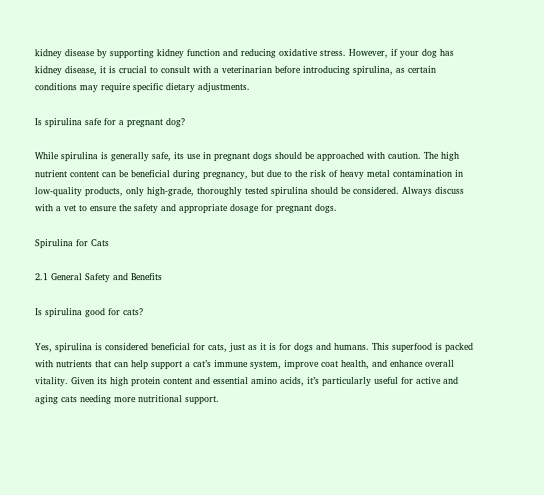kidney disease by supporting kidney function and reducing oxidative stress. However, if your dog has kidney disease, it is crucial to consult with a veterinarian before introducing spirulina, as certain conditions may require specific dietary adjustments.

Is spirulina safe for a pregnant dog?

While spirulina is generally safe, its use in pregnant dogs should be approached with caution. The high nutrient content can be beneficial during pregnancy, but due to the risk of heavy metal contamination in low-quality products, only high-grade, thoroughly tested spirulina should be considered. Always discuss with a vet to ensure the safety and appropriate dosage for pregnant dogs.

Spirulina for Cats

2.1 General Safety and Benefits

Is spirulina good for cats?

Yes, spirulina is considered beneficial for cats, just as it is for dogs and humans. This superfood is packed with nutrients that can help support a cat’s immune system, improve coat health, and enhance overall vitality. Given its high protein content and essential amino acids, it’s particularly useful for active and aging cats needing more nutritional support.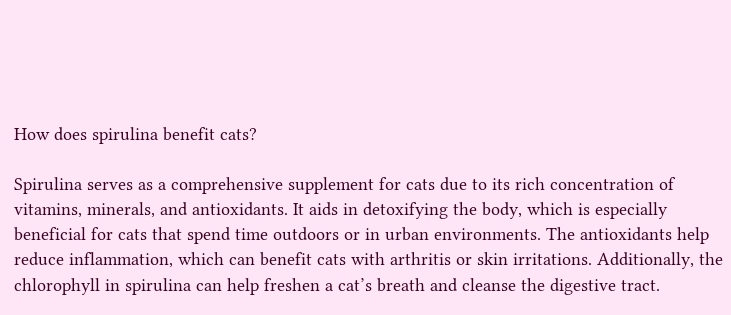How does spirulina benefit cats?

Spirulina serves as a comprehensive supplement for cats due to its rich concentration of vitamins, minerals, and antioxidants. It aids in detoxifying the body, which is especially beneficial for cats that spend time outdoors or in urban environments. The antioxidants help reduce inflammation, which can benefit cats with arthritis or skin irritations. Additionally, the chlorophyll in spirulina can help freshen a cat’s breath and cleanse the digestive tract.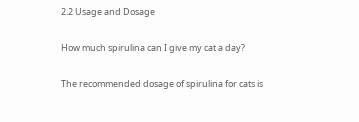2.2 Usage and Dosage

How much spirulina can I give my cat a day?

The recommended dosage of spirulina for cats is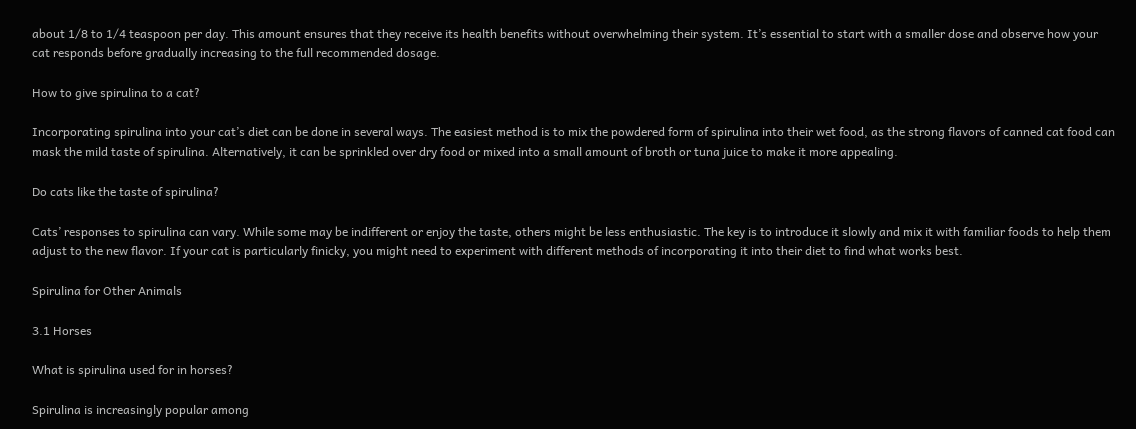about 1/8 to 1/4 teaspoon per day. This amount ensures that they receive its health benefits without overwhelming their system. It’s essential to start with a smaller dose and observe how your cat responds before gradually increasing to the full recommended dosage.

How to give spirulina to a cat?

Incorporating spirulina into your cat’s diet can be done in several ways. The easiest method is to mix the powdered form of spirulina into their wet food, as the strong flavors of canned cat food can mask the mild taste of spirulina. Alternatively, it can be sprinkled over dry food or mixed into a small amount of broth or tuna juice to make it more appealing.

Do cats like the taste of spirulina?

Cats’ responses to spirulina can vary. While some may be indifferent or enjoy the taste, others might be less enthusiastic. The key is to introduce it slowly and mix it with familiar foods to help them adjust to the new flavor. If your cat is particularly finicky, you might need to experiment with different methods of incorporating it into their diet to find what works best.

Spirulina for Other Animals

3.1 Horses

What is spirulina used for in horses?

Spirulina is increasingly popular among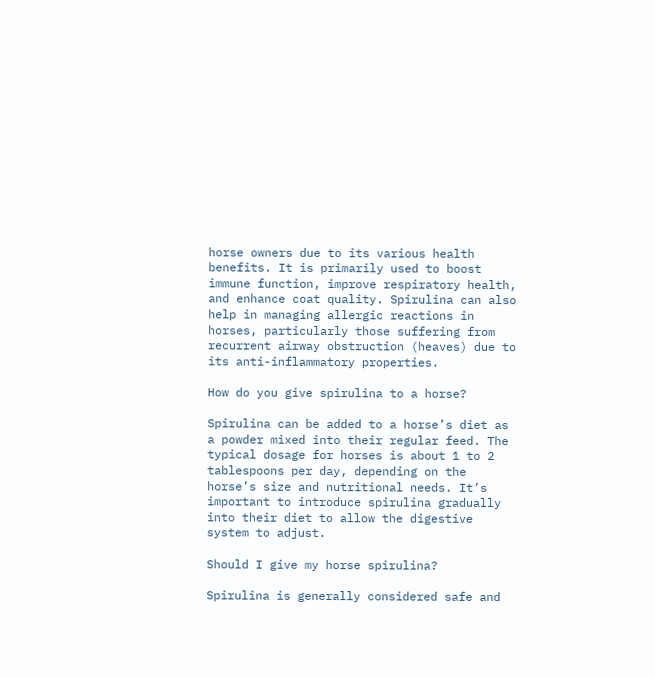horse owners due to its various health benefits. It is primarily used to boost immune function, improve respiratory health, and enhance coat quality. Spirulina can also help in managing allergic reactions in horses, particularly those suffering from recurrent airway obstruction (heaves) due to its anti-inflammatory properties.

How do you give spirulina to a horse?

Spirulina can be added to a horse’s diet as a powder mixed into their regular feed. The typical dosage for horses is about 1 to 2 tablespoons per day, depending on the horse’s size and nutritional needs. It’s important to introduce spirulina gradually into their diet to allow the digestive system to adjust.

Should I give my horse spirulina?

Spirulina is generally considered safe and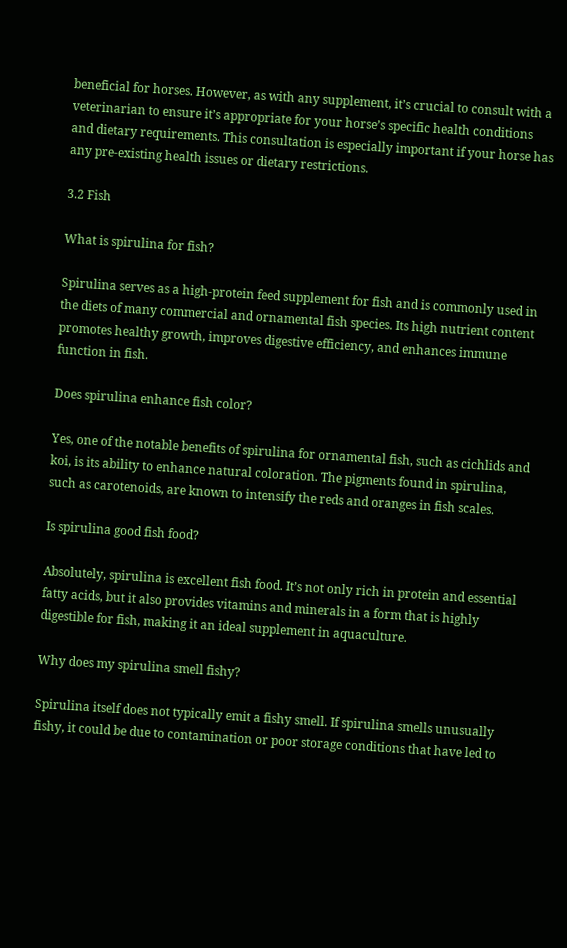beneficial for horses. However, as with any supplement, it’s crucial to consult with a veterinarian to ensure it’s appropriate for your horse’s specific health conditions and dietary requirements. This consultation is especially important if your horse has any pre-existing health issues or dietary restrictions.

3.2 Fish

What is spirulina for fish?

Spirulina serves as a high-protein feed supplement for fish and is commonly used in the diets of many commercial and ornamental fish species. Its high nutrient content promotes healthy growth, improves digestive efficiency, and enhances immune function in fish.

Does spirulina enhance fish color?

Yes, one of the notable benefits of spirulina for ornamental fish, such as cichlids and koi, is its ability to enhance natural coloration. The pigments found in spirulina, such as carotenoids, are known to intensify the reds and oranges in fish scales.

Is spirulina good fish food?

Absolutely, spirulina is excellent fish food. It’s not only rich in protein and essential fatty acids, but it also provides vitamins and minerals in a form that is highly digestible for fish, making it an ideal supplement in aquaculture.

Why does my spirulina smell fishy?

Spirulina itself does not typically emit a fishy smell. If spirulina smells unusually fishy, it could be due to contamination or poor storage conditions that have led to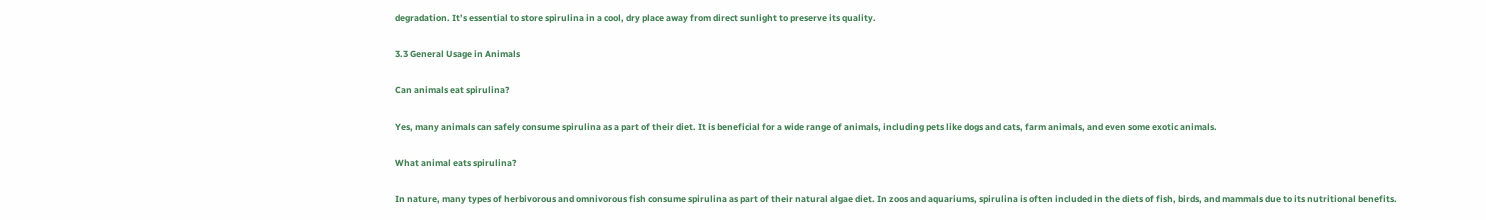degradation. It’s essential to store spirulina in a cool, dry place away from direct sunlight to preserve its quality.

3.3 General Usage in Animals

Can animals eat spirulina?

Yes, many animals can safely consume spirulina as a part of their diet. It is beneficial for a wide range of animals, including pets like dogs and cats, farm animals, and even some exotic animals.

What animal eats spirulina?

In nature, many types of herbivorous and omnivorous fish consume spirulina as part of their natural algae diet. In zoos and aquariums, spirulina is often included in the diets of fish, birds, and mammals due to its nutritional benefits.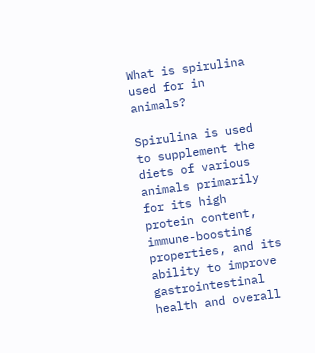What is spirulina used for in animals?

Spirulina is used to supplement the diets of various animals primarily for its high protein content, immune-boosting properties, and its ability to improve gastrointestinal health and overall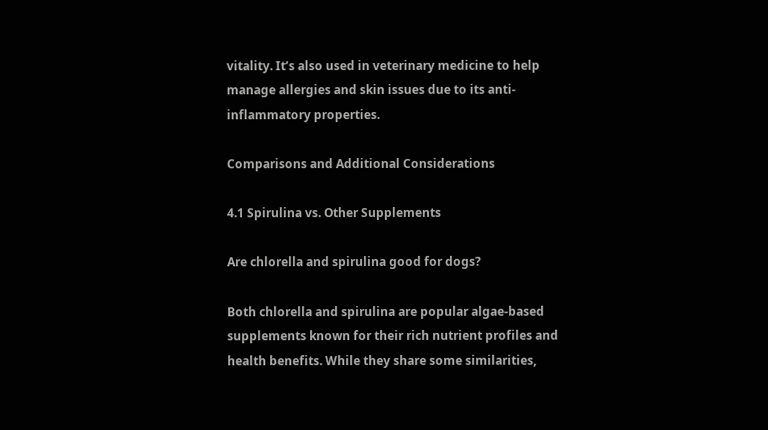vitality. It’s also used in veterinary medicine to help manage allergies and skin issues due to its anti-inflammatory properties.

Comparisons and Additional Considerations

4.1 Spirulina vs. Other Supplements

Are chlorella and spirulina good for dogs?

Both chlorella and spirulina are popular algae-based supplements known for their rich nutrient profiles and health benefits. While they share some similarities,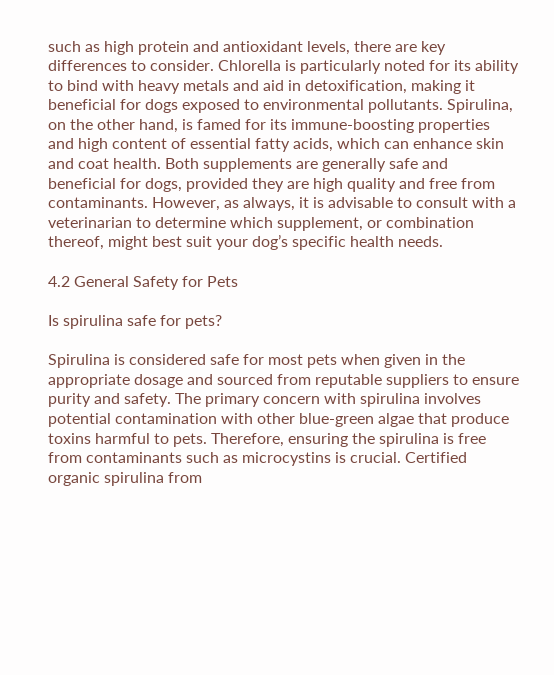such as high protein and antioxidant levels, there are key differences to consider. Chlorella is particularly noted for its ability to bind with heavy metals and aid in detoxification, making it beneficial for dogs exposed to environmental pollutants. Spirulina, on the other hand, is famed for its immune-boosting properties and high content of essential fatty acids, which can enhance skin and coat health. Both supplements are generally safe and beneficial for dogs, provided they are high quality and free from contaminants. However, as always, it is advisable to consult with a veterinarian to determine which supplement, or combination thereof, might best suit your dog’s specific health needs.

4.2 General Safety for Pets

Is spirulina safe for pets?

Spirulina is considered safe for most pets when given in the appropriate dosage and sourced from reputable suppliers to ensure purity and safety. The primary concern with spirulina involves potential contamination with other blue-green algae that produce toxins harmful to pets. Therefore, ensuring the spirulina is free from contaminants such as microcystins is crucial. Certified organic spirulina from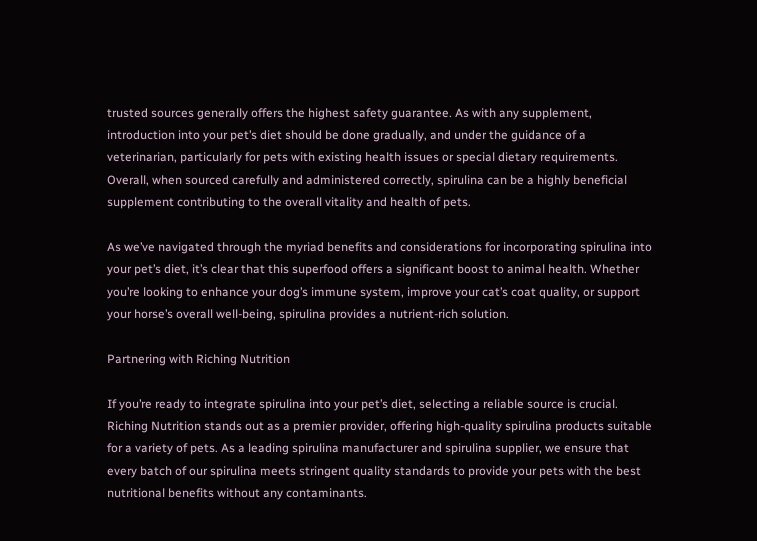trusted sources generally offers the highest safety guarantee. As with any supplement, introduction into your pet’s diet should be done gradually, and under the guidance of a veterinarian, particularly for pets with existing health issues or special dietary requirements. Overall, when sourced carefully and administered correctly, spirulina can be a highly beneficial supplement contributing to the overall vitality and health of pets.

As we’ve navigated through the myriad benefits and considerations for incorporating spirulina into your pet’s diet, it’s clear that this superfood offers a significant boost to animal health. Whether you’re looking to enhance your dog’s immune system, improve your cat’s coat quality, or support your horse’s overall well-being, spirulina provides a nutrient-rich solution.

Partnering with Riching Nutrition

If you’re ready to integrate spirulina into your pet’s diet, selecting a reliable source is crucial. Riching Nutrition stands out as a premier provider, offering high-quality spirulina products suitable for a variety of pets. As a leading spirulina manufacturer and spirulina supplier, we ensure that every batch of our spirulina meets stringent quality standards to provide your pets with the best nutritional benefits without any contaminants.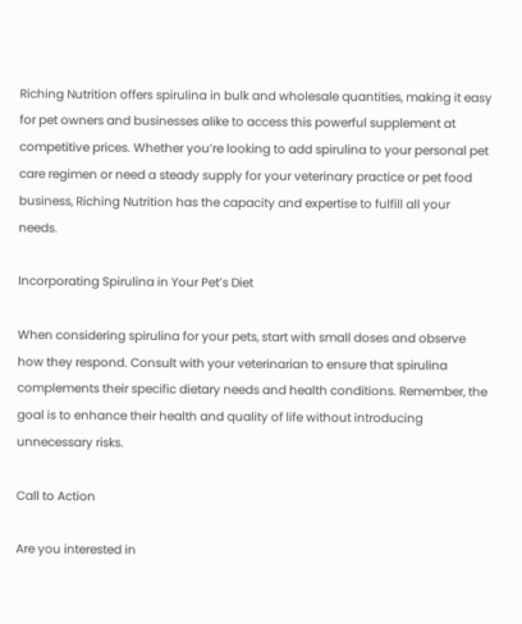Riching Nutrition offers spirulina in bulk and wholesale quantities, making it easy for pet owners and businesses alike to access this powerful supplement at competitive prices. Whether you’re looking to add spirulina to your personal pet care regimen or need a steady supply for your veterinary practice or pet food business, Riching Nutrition has the capacity and expertise to fulfill all your needs.

Incorporating Spirulina in Your Pet’s Diet

When considering spirulina for your pets, start with small doses and observe how they respond. Consult with your veterinarian to ensure that spirulina complements their specific dietary needs and health conditions. Remember, the goal is to enhance their health and quality of life without introducing unnecessary risks.

Call to Action

Are you interested in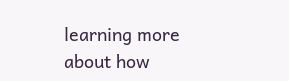learning more about how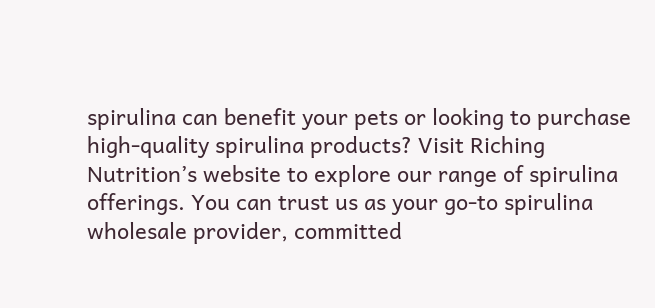spirulina can benefit your pets or looking to purchase high-quality spirulina products? Visit Riching Nutrition’s website to explore our range of spirulina offerings. You can trust us as your go-to spirulina wholesale provider, committed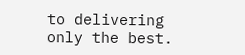to delivering only the best.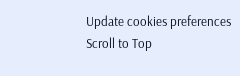Update cookies preferences
Scroll to Top